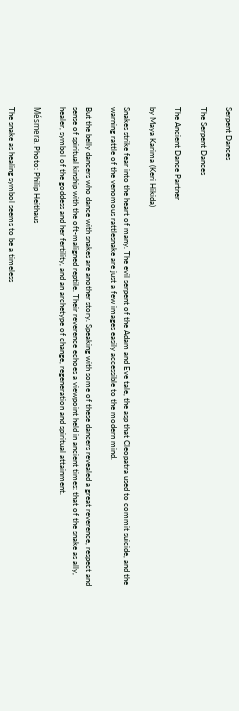Serpent Dances

The Serpent Dances

The Ancient Dance Partner

by Maya Karima (Keri Hikida)

Snakes strike fear into the heart of many. The evil serpent of the Adam and Eve tale, the asp that Cleopatra used to commit suicide, and the warning rattle of the venomous rattlesnake are just a few images easily accessible to the modern mind.

But the belly dancers who dance with snakes are another story. Speaking with some of these dancers revealed a great reverence, respect and sense of spiritual kinship with the oft-maligned reptile. Their reverence echoes a viewpoint held in ancient times: that of the snake as ally, healer, symbol of the goddess and her fertility, and an archetype of change, regeneration and spiritual attainment.

Mésmera. Photo: Philip Heithaus

The snake as healing symbol seems to be a timeless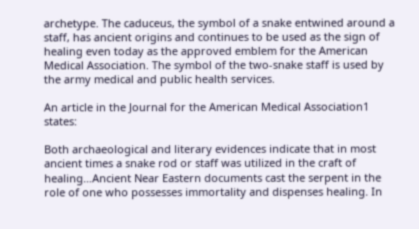archetype. The caduceus, the symbol of a snake entwined around a staff, has ancient origins and continues to be used as the sign of healing even today as the approved emblem for the American Medical Association. The symbol of the two-snake staff is used by the army medical and public health services.

An article in the Journal for the American Medical Association1 states:

Both archaeological and literary evidences indicate that in most ancient times a snake rod or staff was utilized in the craft of healing…Ancient Near Eastern documents cast the serpent in the role of one who possesses immortality and dispenses healing. In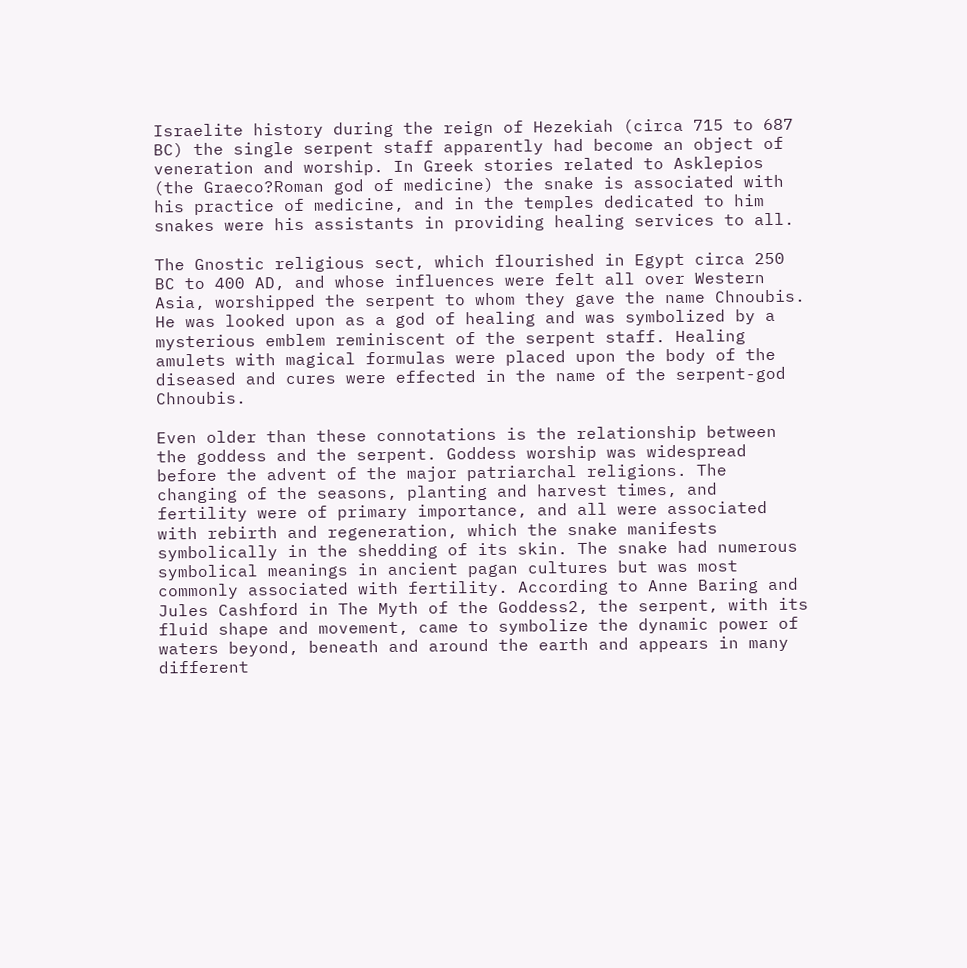Israelite history during the reign of Hezekiah (circa 715 to 687 BC) the single serpent staff apparently had become an object of veneration and worship. In Greek stories related to Asklepios (the Graeco?Roman god of medicine) the snake is associated with his practice of medicine, and in the temples dedicated to him snakes were his assistants in providing healing services to all.

The Gnostic religious sect, which flourished in Egypt circa 250 BC to 400 AD, and whose influences were felt all over Western Asia, worshipped the serpent to whom they gave the name Chnoubis. He was looked upon as a god of healing and was symbolized by a mysterious emblem reminiscent of the serpent staff. Healing amulets with magical formulas were placed upon the body of the diseased and cures were effected in the name of the serpent-god Chnoubis.

Even older than these connotations is the relationship between the goddess and the serpent. Goddess worship was widespread before the advent of the major patriarchal religions. The changing of the seasons, planting and harvest times, and fertility were of primary importance, and all were associated with rebirth and regeneration, which the snake manifests symbolically in the shedding of its skin. The snake had numerous symbolical meanings in ancient pagan cultures but was most commonly associated with fertility. According to Anne Baring and Jules Cashford in The Myth of the Goddess2, the serpent, with its fluid shape and movement, came to symbolize the dynamic power of waters beyond, beneath and around the earth and appears in many different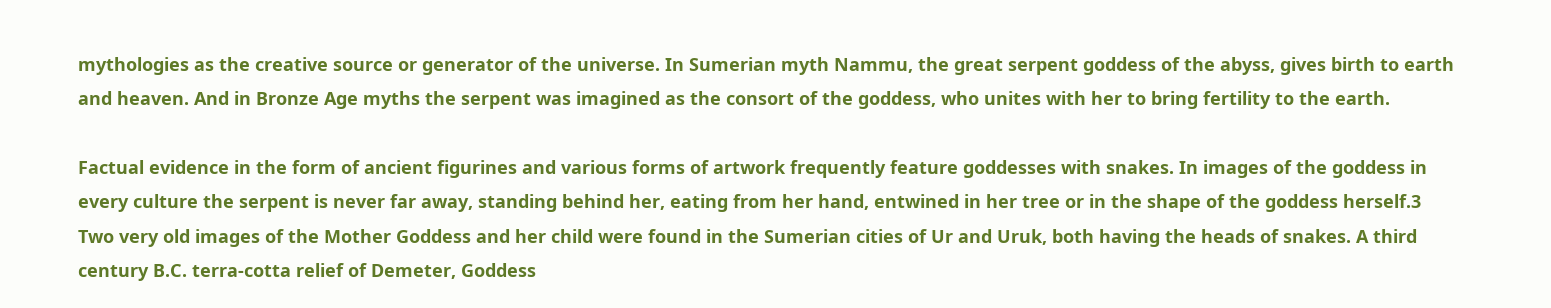mythologies as the creative source or generator of the universe. In Sumerian myth Nammu, the great serpent goddess of the abyss, gives birth to earth and heaven. And in Bronze Age myths the serpent was imagined as the consort of the goddess, who unites with her to bring fertility to the earth.

Factual evidence in the form of ancient figurines and various forms of artwork frequently feature goddesses with snakes. In images of the goddess in every culture the serpent is never far away, standing behind her, eating from her hand, entwined in her tree or in the shape of the goddess herself.3 Two very old images of the Mother Goddess and her child were found in the Sumerian cities of Ur and Uruk, both having the heads of snakes. A third century B.C. terra-cotta relief of Demeter, Goddess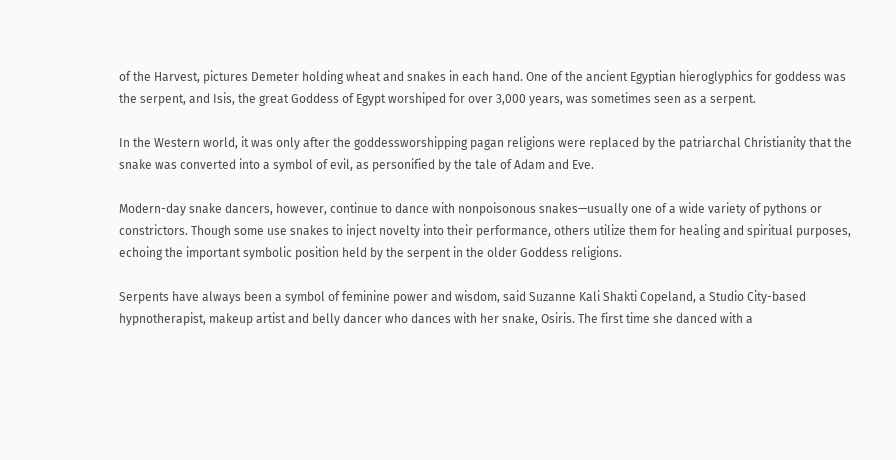of the Harvest, pictures Demeter holding wheat and snakes in each hand. One of the ancient Egyptian hieroglyphics for goddess was the serpent, and Isis, the great Goddess of Egypt worshiped for over 3,000 years, was sometimes seen as a serpent.

In the Western world, it was only after the goddessworshipping pagan religions were replaced by the patriarchal Christianity that the snake was converted into a symbol of evil, as personified by the tale of Adam and Eve.

Modern-day snake dancers, however, continue to dance with nonpoisonous snakes—usually one of a wide variety of pythons or constrictors. Though some use snakes to inject novelty into their performance, others utilize them for healing and spiritual purposes, echoing the important symbolic position held by the serpent in the older Goddess religions.

Serpents have always been a symbol of feminine power and wisdom, said Suzanne Kali Shakti Copeland, a Studio City-based hypnotherapist, makeup artist and belly dancer who dances with her snake, Osiris. The first time she danced with a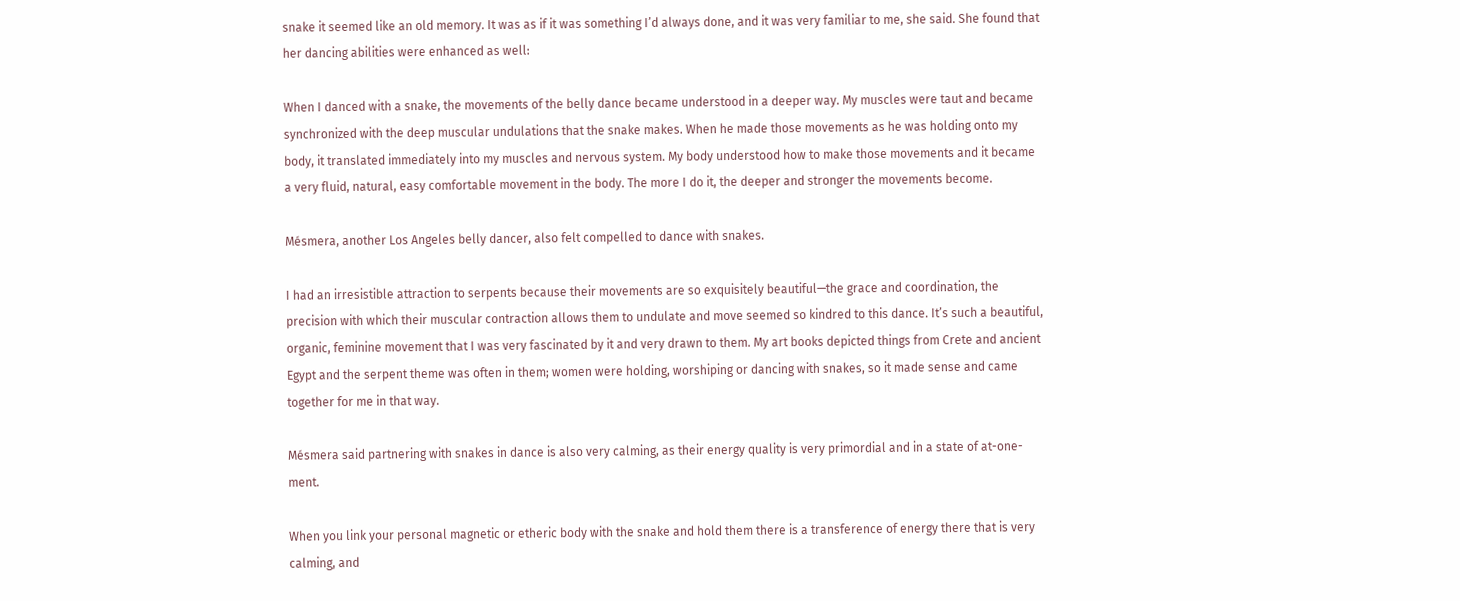snake it seemed like an old memory. It was as if it was something I’d always done, and it was very familiar to me, she said. She found that her dancing abilities were enhanced as well:

When I danced with a snake, the movements of the belly dance became understood in a deeper way. My muscles were taut and became synchronized with the deep muscular undulations that the snake makes. When he made those movements as he was holding onto my body, it translated immediately into my muscles and nervous system. My body understood how to make those movements and it became a very fluid, natural, easy comfortable movement in the body. The more I do it, the deeper and stronger the movements become.

Mésmera, another Los Angeles belly dancer, also felt compelled to dance with snakes.

I had an irresistible attraction to serpents because their movements are so exquisitely beautiful—the grace and coordination, the precision with which their muscular contraction allows them to undulate and move seemed so kindred to this dance. It’s such a beautiful, organic, feminine movement that I was very fascinated by it and very drawn to them. My art books depicted things from Crete and ancient Egypt and the serpent theme was often in them; women were holding, worshiping or dancing with snakes, so it made sense and came together for me in that way.

Mésmera said partnering with snakes in dance is also very calming, as their energy quality is very primordial and in a state of at-one-ment.

When you link your personal magnetic or etheric body with the snake and hold them there is a transference of energy there that is very calming, and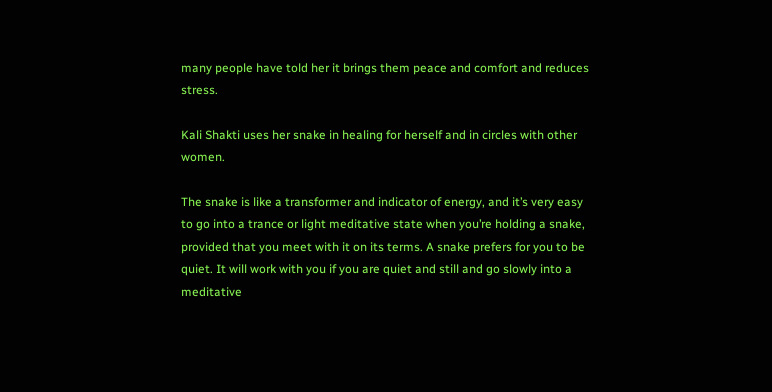many people have told her it brings them peace and comfort and reduces stress.

Kali Shakti uses her snake in healing for herself and in circles with other women.

The snake is like a transformer and indicator of energy, and it’s very easy to go into a trance or light meditative state when you’re holding a snake, provided that you meet with it on its terms. A snake prefers for you to be quiet. It will work with you if you are quiet and still and go slowly into a meditative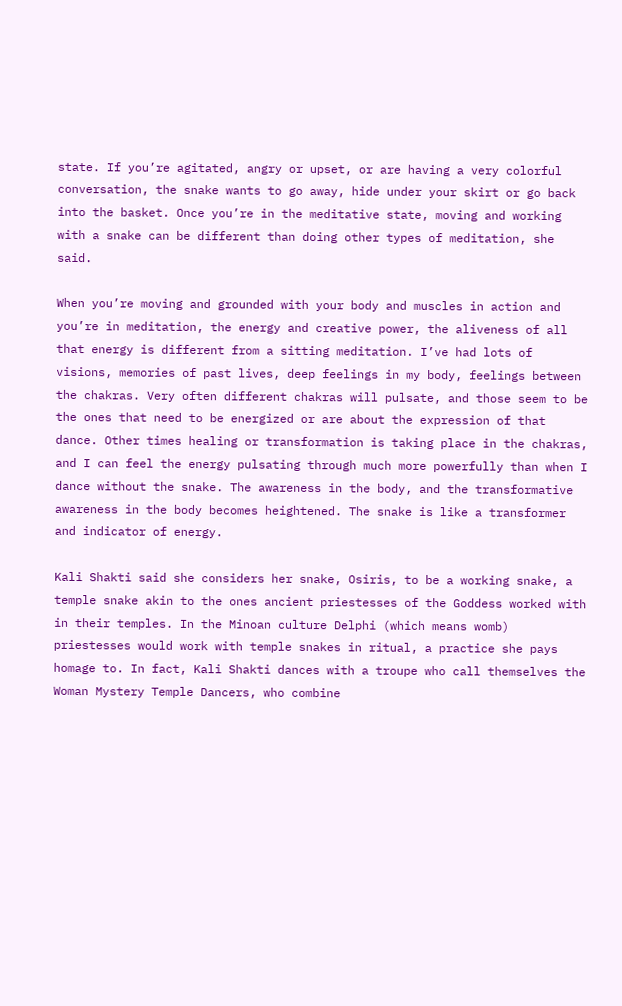state. If you’re agitated, angry or upset, or are having a very colorful conversation, the snake wants to go away, hide under your skirt or go back into the basket. Once you’re in the meditative state, moving and working with a snake can be different than doing other types of meditation, she said.

When you’re moving and grounded with your body and muscles in action and you’re in meditation, the energy and creative power, the aliveness of all that energy is different from a sitting meditation. I’ve had lots of visions, memories of past lives, deep feelings in my body, feelings between the chakras. Very often different chakras will pulsate, and those seem to be the ones that need to be energized or are about the expression of that dance. Other times healing or transformation is taking place in the chakras, and I can feel the energy pulsating through much more powerfully than when I dance without the snake. The awareness in the body, and the transformative awareness in the body becomes heightened. The snake is like a transformer and indicator of energy.

Kali Shakti said she considers her snake, Osiris, to be a working snake, a temple snake akin to the ones ancient priestesses of the Goddess worked with in their temples. In the Minoan culture Delphi (which means womb) priestesses would work with temple snakes in ritual, a practice she pays homage to. In fact, Kali Shakti dances with a troupe who call themselves the Woman Mystery Temple Dancers, who combine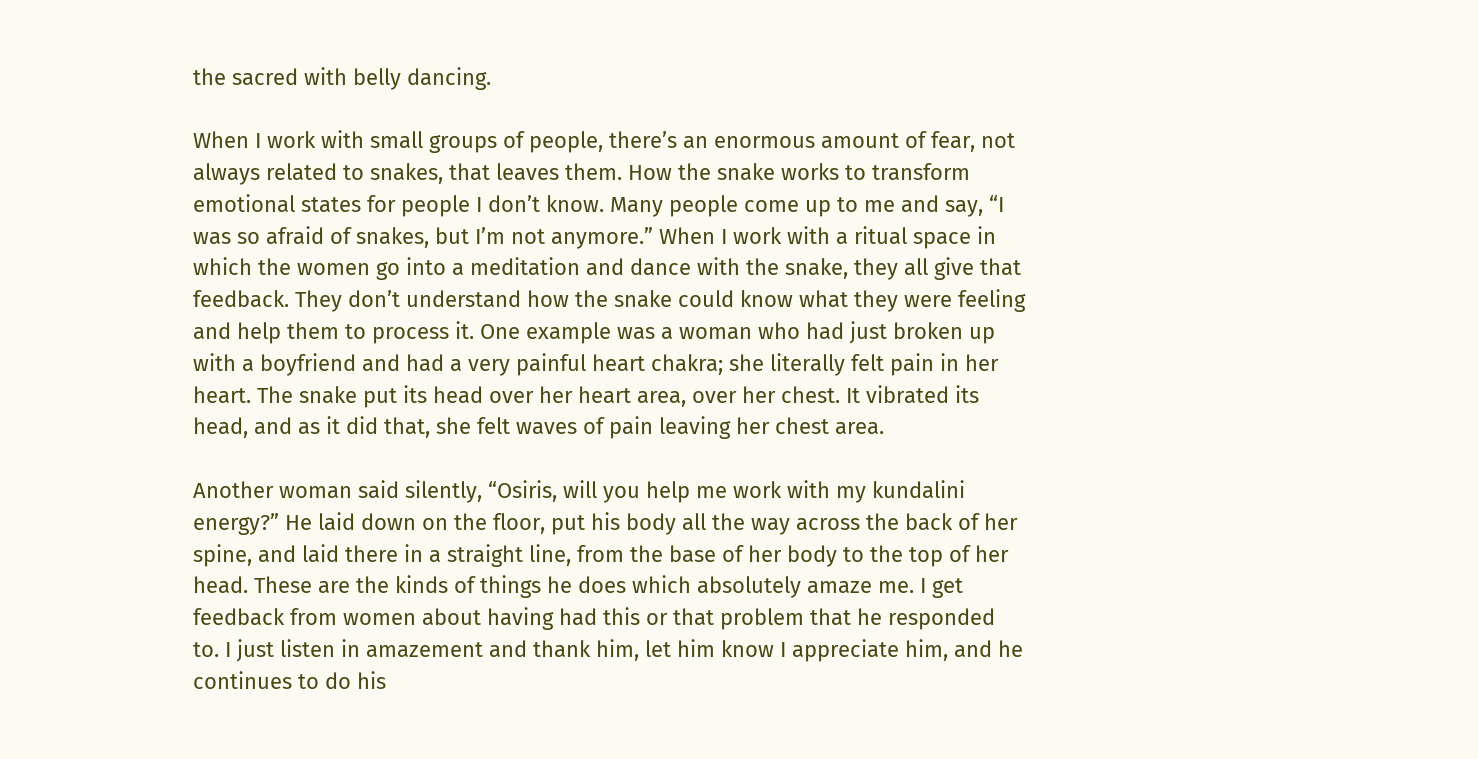the sacred with belly dancing.

When I work with small groups of people, there’s an enormous amount of fear, not always related to snakes, that leaves them. How the snake works to transform emotional states for people I don’t know. Many people come up to me and say, “I was so afraid of snakes, but I’m not anymore.” When I work with a ritual space in which the women go into a meditation and dance with the snake, they all give that feedback. They don’t understand how the snake could know what they were feeling and help them to process it. One example was a woman who had just broken up with a boyfriend and had a very painful heart chakra; she literally felt pain in her heart. The snake put its head over her heart area, over her chest. It vibrated its head, and as it did that, she felt waves of pain leaving her chest area.

Another woman said silently, “Osiris, will you help me work with my kundalini energy?” He laid down on the floor, put his body all the way across the back of her spine, and laid there in a straight line, from the base of her body to the top of her head. These are the kinds of things he does which absolutely amaze me. I get feedback from women about having had this or that problem that he responded to. I just listen in amazement and thank him, let him know I appreciate him, and he continues to do his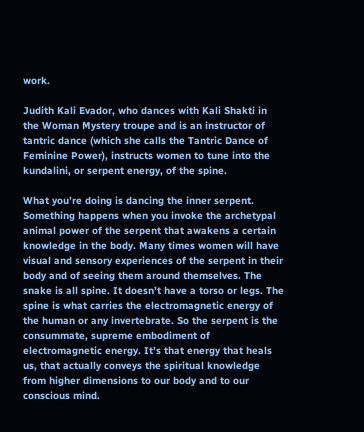work.

Judith Kali Evador, who dances with Kali Shakti in the Woman Mystery troupe and is an instructor of tantric dance (which she calls the Tantric Dance of Feminine Power), instructs women to tune into the kundalini, or serpent energy, of the spine.

What you’re doing is dancing the inner serpent. Something happens when you invoke the archetypal animal power of the serpent that awakens a certain knowledge in the body. Many times women will have visual and sensory experiences of the serpent in their body and of seeing them around themselves. The snake is all spine. It doesn’t have a torso or legs. The spine is what carries the electromagnetic energy of the human or any invertebrate. So the serpent is the consummate, supreme embodiment of electromagnetic energy. It’s that energy that heals us, that actually conveys the spiritual knowledge from higher dimensions to our body and to our conscious mind.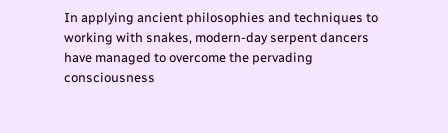In applying ancient philosophies and techniques to working with snakes, modern-day serpent dancers have managed to overcome the pervading consciousness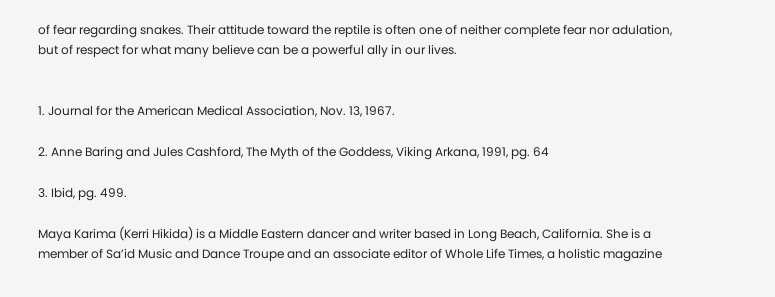of fear regarding snakes. Their attitude toward the reptile is often one of neither complete fear nor adulation, but of respect for what many believe can be a powerful ally in our lives.


1. Journal for the American Medical Association, Nov. 13, 1967.

2. Anne Baring and Jules Cashford, The Myth of the Goddess, Viking Arkana, 1991, pg. 64

3. Ibid, pg. 499.

Maya Karima (Kerri Hikida) is a Middle Eastern dancer and writer based in Long Beach, California. She is a member of Sa’id Music and Dance Troupe and an associate editor of Whole Life Times, a holistic magazine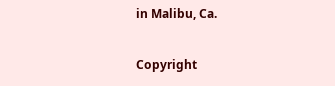in Malibu, Ca.

Copyright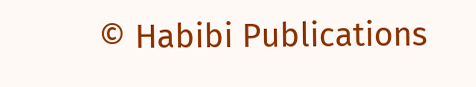© Habibi Publications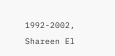1992-2002, Shareen El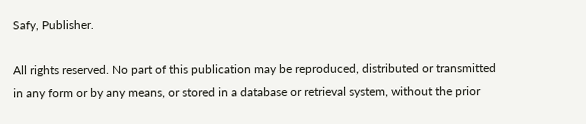Safy, Publisher.

All rights reserved. No part of this publication may be reproduced, distributed or transmitted in any form or by any means, or stored in a database or retrieval system, without the prior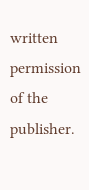written permission of the publisher.